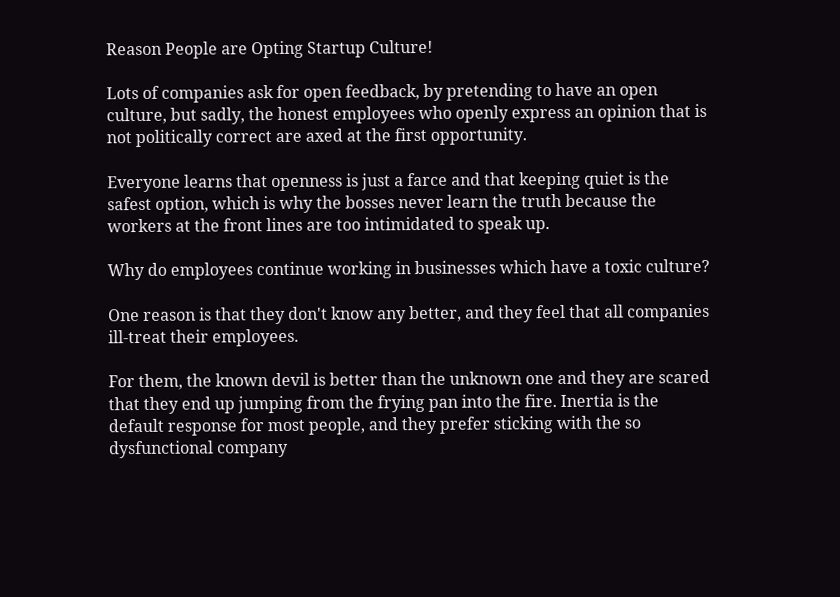Reason People are Opting Startup Culture!

Lots of companies ask for open feedback, by pretending to have an open culture, but sadly, the honest employees who openly express an opinion that is not politically correct are axed at the first opportunity.

Everyone learns that openness is just a farce and that keeping quiet is the safest option, which is why the bosses never learn the truth because the workers at the front lines are too intimidated to speak up.

Why do employees continue working in businesses which have a toxic culture?

One reason is that they don't know any better, and they feel that all companies ill-treat their employees.

For them, the known devil is better than the unknown one and they are scared that they end up jumping from the frying pan into the fire. Inertia is the default response for most people, and they prefer sticking with the so dysfunctional company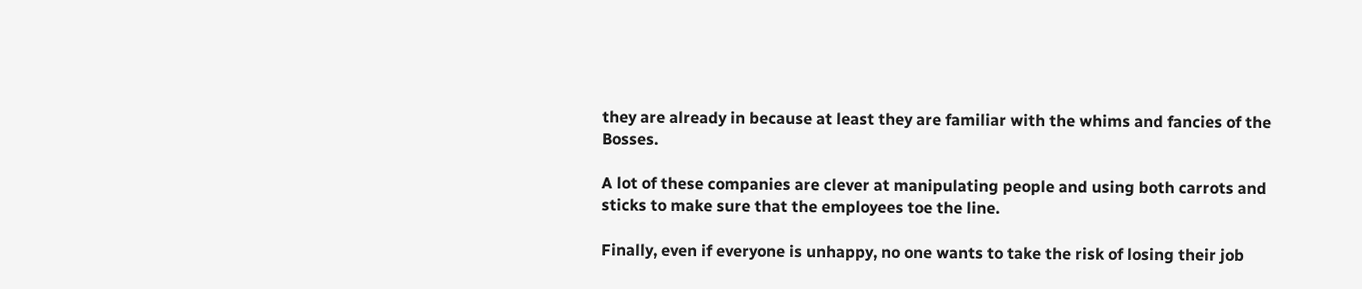they are already in because at least they are familiar with the whims and fancies of the Bosses.

A lot of these companies are clever at manipulating people and using both carrots and sticks to make sure that the employees toe the line.

Finally, even if everyone is unhappy, no one wants to take the risk of losing their job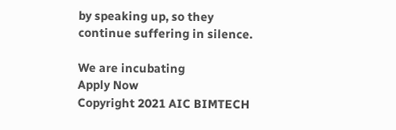by speaking up, so they continue suffering in silence.

We are incubating
Apply Now
Copyright 2021 AIC BIMTECH